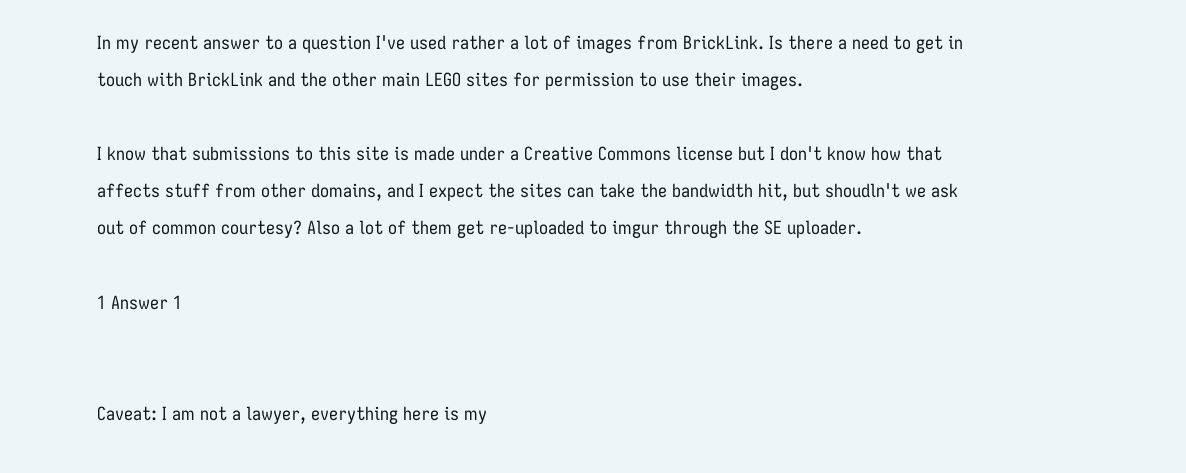In my recent answer to a question I've used rather a lot of images from BrickLink. Is there a need to get in touch with BrickLink and the other main LEGO sites for permission to use their images.

I know that submissions to this site is made under a Creative Commons license but I don't know how that affects stuff from other domains, and I expect the sites can take the bandwidth hit, but shoudln't we ask out of common courtesy? Also a lot of them get re-uploaded to imgur through the SE uploader.

1 Answer 1


Caveat: I am not a lawyer, everything here is my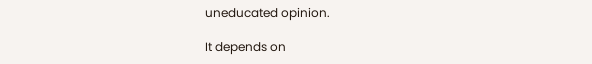uneducated opinion.

It depends on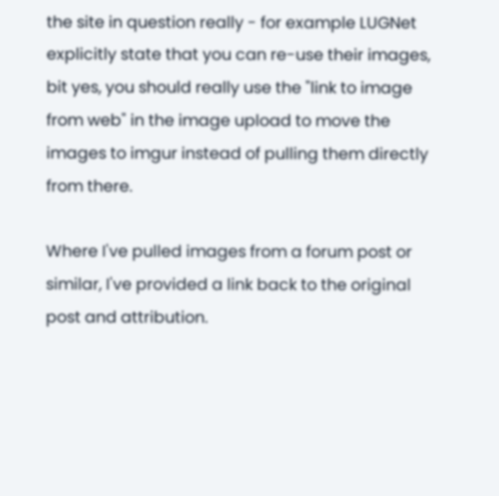the site in question really - for example LUGNet explicitly state that you can re-use their images, bit yes, you should really use the "link to image from web" in the image upload to move the images to imgur instead of pulling them directly from there.

Where I've pulled images from a forum post or similar, I've provided a link back to the original post and attribution.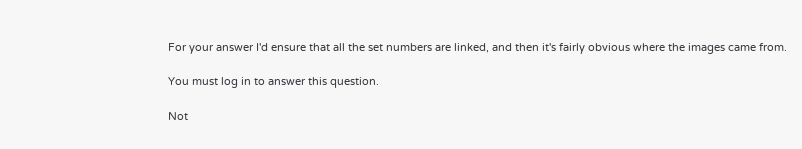For your answer I'd ensure that all the set numbers are linked, and then it's fairly obvious where the images came from.

You must log in to answer this question.

Not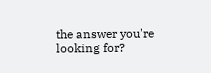the answer you're looking for?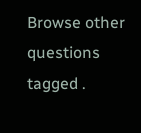Browse other questions tagged .